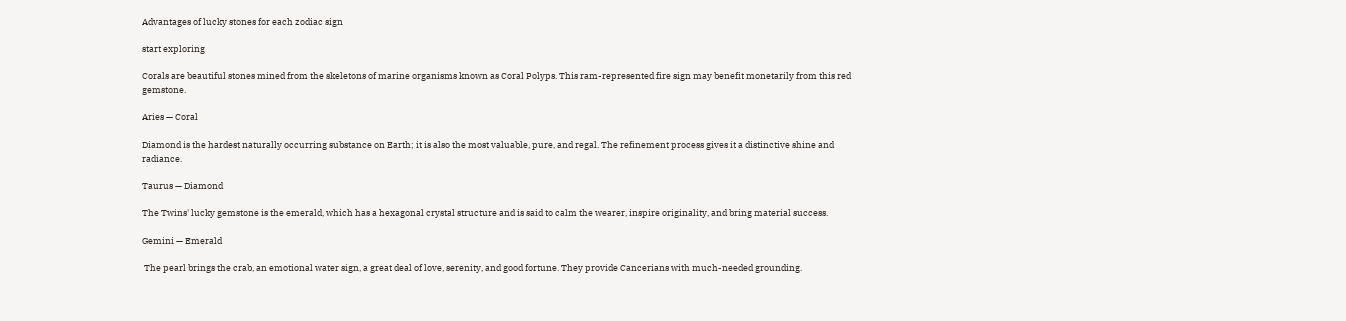Advantages of lucky stones for each zodiac sign

start exploring

Corals are beautiful stones mined from the skeletons of marine organisms known as Coral Polyps. This ram-represented fire sign may benefit monetarily from this red gemstone.

Aries — Coral

Diamond is the hardest naturally occurring substance on Earth; it is also the most valuable, pure, and regal. The refinement process gives it a distinctive shine and radiance.

Taurus — Diamond

The Twins' lucky gemstone is the emerald, which has a hexagonal crystal structure and is said to calm the wearer, inspire originality, and bring material success.

Gemini — Emerald

 The pearl brings the crab, an emotional water sign, a great deal of love, serenity, and good fortune. They provide Cancerians with much-needed grounding.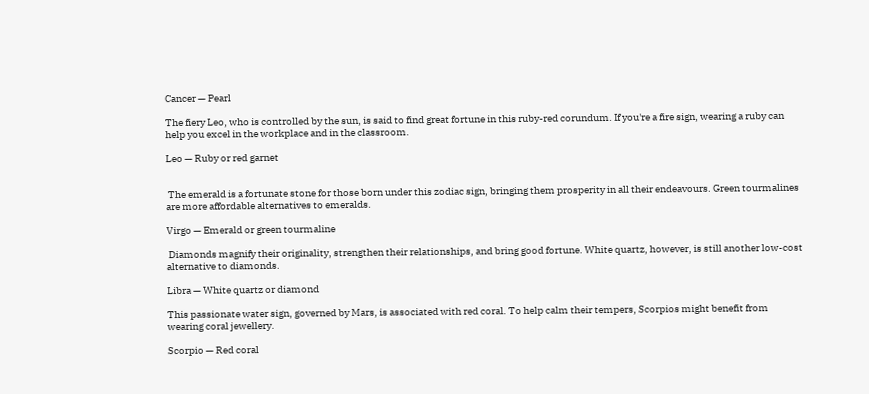Cancer — Pearl

The fiery Leo, who is controlled by the sun, is said to find great fortune in this ruby-red corundum. If you're a fire sign, wearing a ruby can help you excel in the workplace and in the classroom.

Leo — Ruby or red garnet


 The emerald is a fortunate stone for those born under this zodiac sign, bringing them prosperity in all their endeavours. Green tourmalines are more affordable alternatives to emeralds.

Virgo — Emerald or green tourmaline

 Diamonds magnify their originality, strengthen their relationships, and bring good fortune. White quartz, however, is still another low-cost alternative to diamonds.

Libra — White quartz or diamond

This passionate water sign, governed by Mars, is associated with red coral. To help calm their tempers, Scorpios might benefit from wearing coral jewellery.

Scorpio — Red coral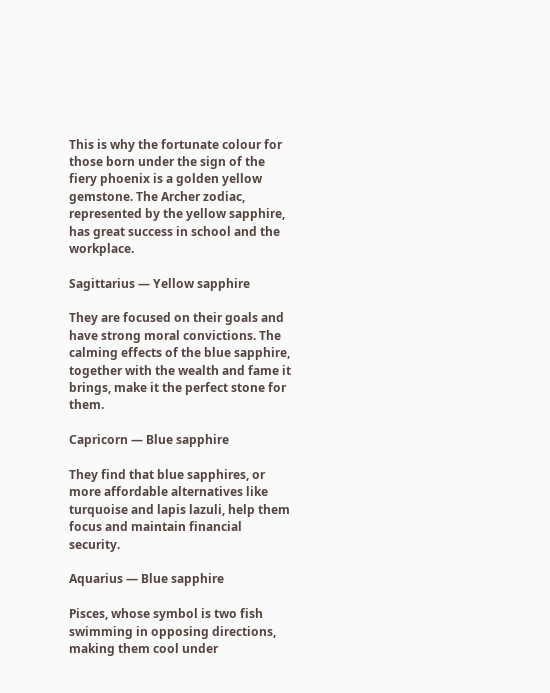This is why the fortunate colour for those born under the sign of the fiery phoenix is a golden yellow gemstone. The Archer zodiac, represented by the yellow sapphire, has great success in school and the workplace.

Sagittarius — Yellow sapphire

They are focused on their goals and have strong moral convictions. The calming effects of the blue sapphire, together with the wealth and fame it brings, make it the perfect stone for them.

Capricorn — Blue sapphire

They find that blue sapphires, or more affordable alternatives like turquoise and lapis lazuli, help them focus and maintain financial security.

Aquarius — Blue sapphire

Pisces, whose symbol is two fish swimming in opposing directions, making them cool under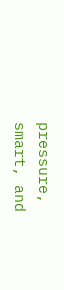pressure, smart, and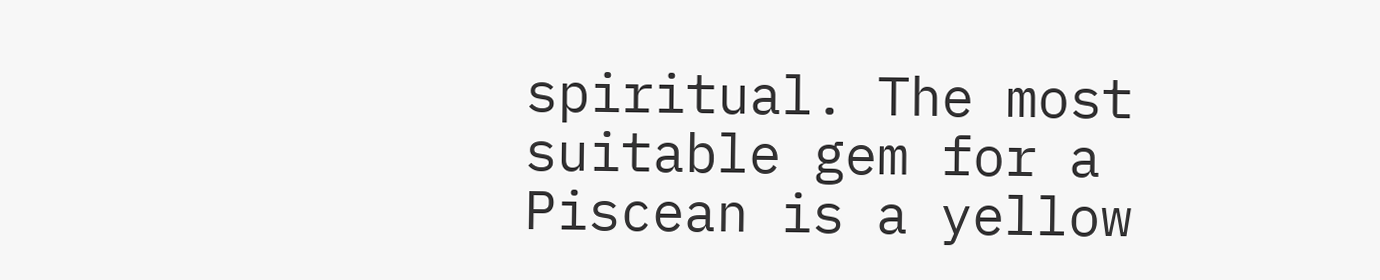spiritual. The most suitable gem for a Piscean is a yellow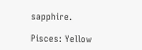sapphire.

Pisces: Yellow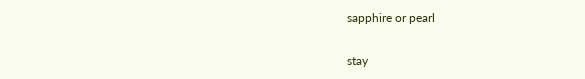sapphire or pearl

stay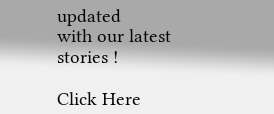updated
with our latest
stories !

Click Here